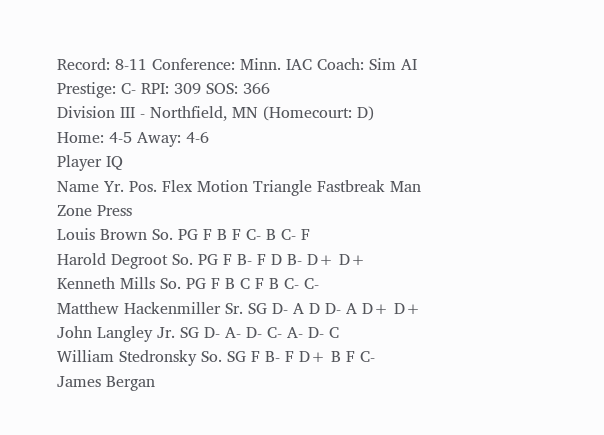Record: 8-11 Conference: Minn. IAC Coach: Sim AI Prestige: C- RPI: 309 SOS: 366
Division III - Northfield, MN (Homecourt: D)
Home: 4-5 Away: 4-6
Player IQ
Name Yr. Pos. Flex Motion Triangle Fastbreak Man Zone Press
Louis Brown So. PG F B F C- B C- F
Harold Degroot So. PG F B- F D B- D+ D+
Kenneth Mills So. PG F B C F B C- C-
Matthew Hackenmiller Sr. SG D- A D D- A D+ D+
John Langley Jr. SG D- A- D- C- A- D- C
William Stedronsky So. SG F B- F D+ B F C-
James Bergan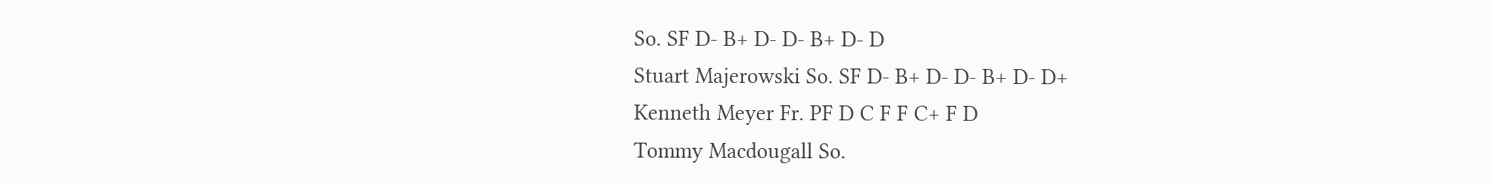So. SF D- B+ D- D- B+ D- D
Stuart Majerowski So. SF D- B+ D- D- B+ D- D+
Kenneth Meyer Fr. PF D C F F C+ F D
Tommy Macdougall So.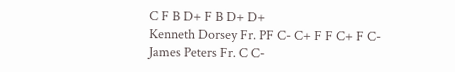C F B D+ F B D+ D+
Kenneth Dorsey Fr. PF C- C+ F F C+ F C-
James Peters Fr. C C-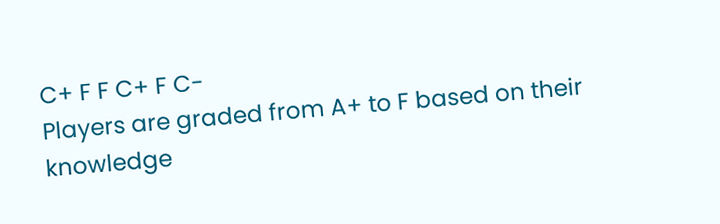C+ F F C+ F C-
Players are graded from A+ to F based on their knowledge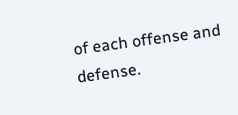of each offense and defense.